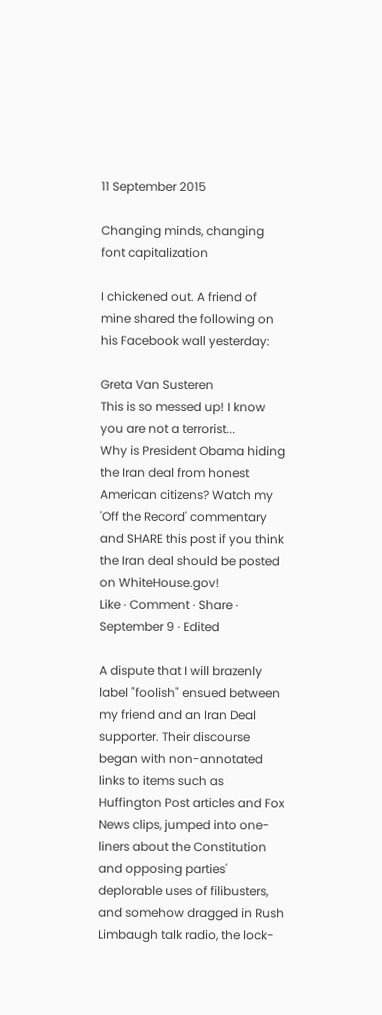11 September 2015

Changing minds, changing font capitalization

I chickened out. A friend of mine shared the following on his Facebook wall yesterday:

Greta Van Susteren
This is so messed up! I know you are not a terrorist...
Why is President Obama hiding the Iran deal from honest American citizens? Watch my 'Off the Record' commentary and SHARE this post if you think the Iran deal should be posted on WhiteHouse.gov!
Like · Comment · Share · September 9 · Edited

A dispute that I will brazenly label "foolish" ensued between my friend and an Iran Deal supporter. Their discourse began with non-annotated links to items such as Huffington Post articles and Fox News clips, jumped into one-liners about the Constitution and opposing parties' deplorable uses of filibusters, and somehow dragged in Rush Limbaugh talk radio, the lock-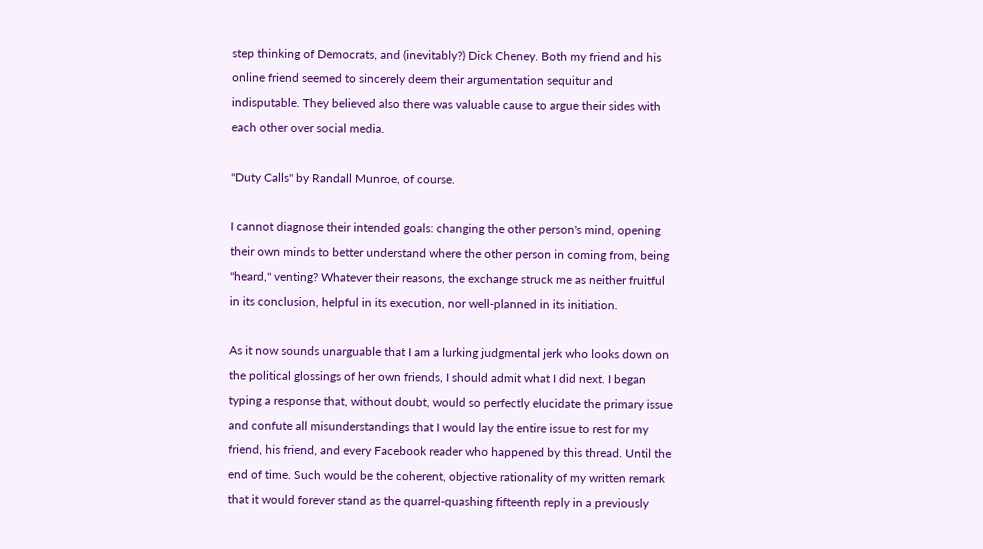step thinking of Democrats, and (inevitably?) Dick Cheney. Both my friend and his online friend seemed to sincerely deem their argumentation sequitur and indisputable. They believed also there was valuable cause to argue their sides with each other over social media.

"Duty Calls" by Randall Munroe, of course.

I cannot diagnose their intended goals: changing the other person's mind, opening their own minds to better understand where the other person in coming from, being "heard," venting? Whatever their reasons, the exchange struck me as neither fruitful in its conclusion, helpful in its execution, nor well-planned in its initiation.

As it now sounds unarguable that I am a lurking judgmental jerk who looks down on the political glossings of her own friends, I should admit what I did next. I began typing a response that, without doubt, would so perfectly elucidate the primary issue and confute all misunderstandings that I would lay the entire issue to rest for my friend, his friend, and every Facebook reader who happened by this thread. Until the end of time. Such would be the coherent, objective rationality of my written remark that it would forever stand as the quarrel-quashing fifteenth reply in a previously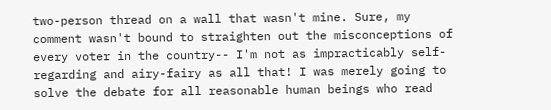two-person thread on a wall that wasn't mine. Sure, my comment wasn't bound to straighten out the misconceptions of every voter in the country-- I'm not as impracticably self-regarding and airy-fairy as all that! I was merely going to solve the debate for all reasonable human beings who read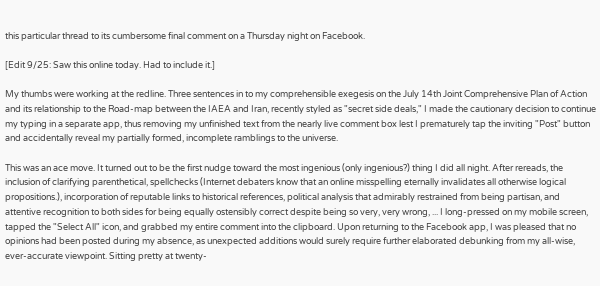this particular thread to its cumbersome final comment on a Thursday night on Facebook.

[Edit 9/25: Saw this online today. Had to include it.]

My thumbs were working at the redline. Three sentences in to my comprehensible exegesis on the July 14th Joint Comprehensive Plan of Action and its relationship to the Road-map between the IAEA and Iran, recently styled as "secret side deals," I made the cautionary decision to continue my typing in a separate app, thus removing my unfinished text from the nearly live comment box lest I prematurely tap the inviting "Post" button and accidentally reveal my partially formed, incomplete ramblings to the universe.

This was an ace move. It turned out to be the first nudge toward the most ingenious (only ingenious?) thing I did all night. After rereads, the inclusion of clarifying parenthetical, spellchecks (Internet debaters know that an online misspelling eternally invalidates all otherwise logical propositions.), incorporation of reputable links to historical references, political analysis that admirably restrained from being partisan, and attentive recognition to both sides for being equally ostensibly correct despite being so very, very wrong, ... I long-pressed on my mobile screen, tapped the "Select All" icon, and grabbed my entire comment into the clipboard. Upon returning to the Facebook app, I was pleased that no opinions had been posted during my absence, as unexpected additions would surely require further elaborated debunking from my all-wise, ever-accurate viewpoint. Sitting pretty at twenty-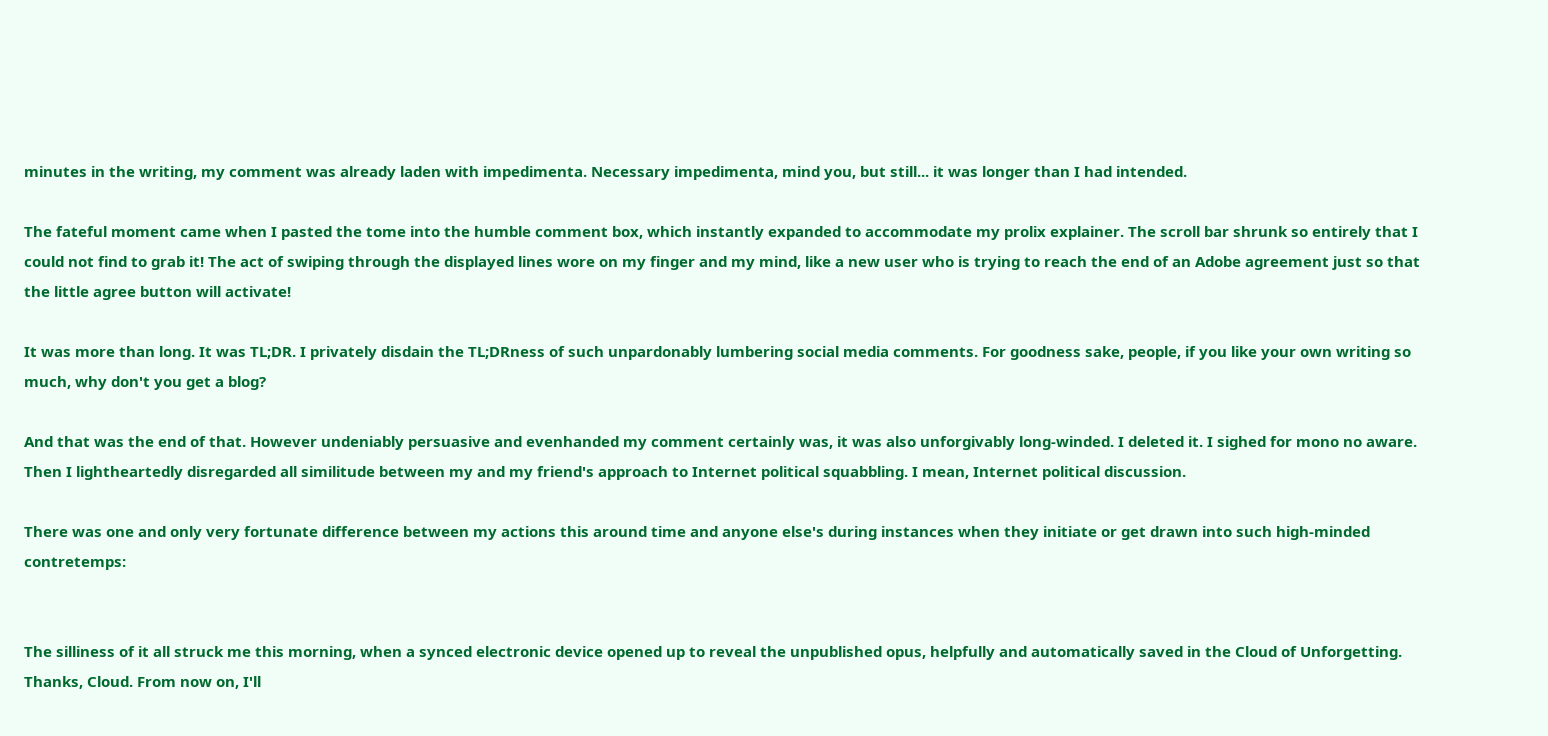minutes in the writing, my comment was already laden with impedimenta. Necessary impedimenta, mind you, but still... it was longer than I had intended.

The fateful moment came when I pasted the tome into the humble comment box, which instantly expanded to accommodate my prolix explainer. The scroll bar shrunk so entirely that I could not find to grab it! The act of swiping through the displayed lines wore on my finger and my mind, like a new user who is trying to reach the end of an Adobe agreement just so that the little agree button will activate!

It was more than long. It was TL;DR. I privately disdain the TL;DRness of such unpardonably lumbering social media comments. For goodness sake, people, if you like your own writing so much, why don't you get a blog?

And that was the end of that. However undeniably persuasive and evenhanded my comment certainly was, it was also unforgivably long-winded. I deleted it. I sighed for mono no aware. Then I lightheartedly disregarded all similitude between my and my friend's approach to Internet political squabbling. I mean, Internet political discussion.

There was one and only very fortunate difference between my actions this around time and anyone else's during instances when they initiate or get drawn into such high-minded contretemps:


The silliness of it all struck me this morning, when a synced electronic device opened up to reveal the unpublished opus, helpfully and automatically saved in the Cloud of Unforgetting. Thanks, Cloud. From now on, I'll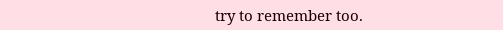try to remember too.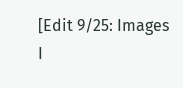[Edit 9/25: Images I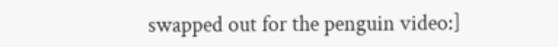swapped out for the penguin video:]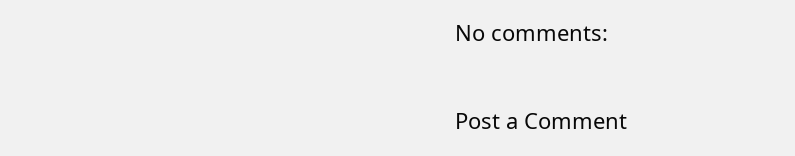No comments:

Post a Comment